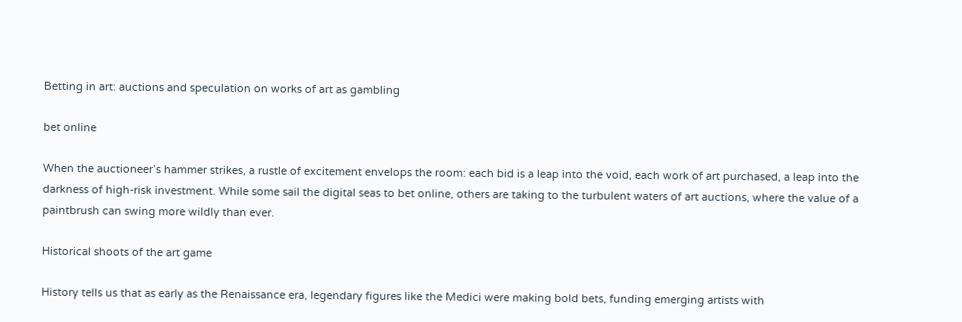Betting in art: auctions and speculation on works of art as gambling

bet online

When the auctioneer’s hammer strikes, a rustle of excitement envelops the room: each bid is a leap into the void, each work of art purchased, a leap into the darkness of high-risk investment. While some sail the digital seas to bet online, others are taking to the turbulent waters of art auctions, where the value of a paintbrush can swing more wildly than ever.

Historical shoots of the art game

History tells us that as early as the Renaissance era, legendary figures like the Medici were making bold bets, funding emerging artists with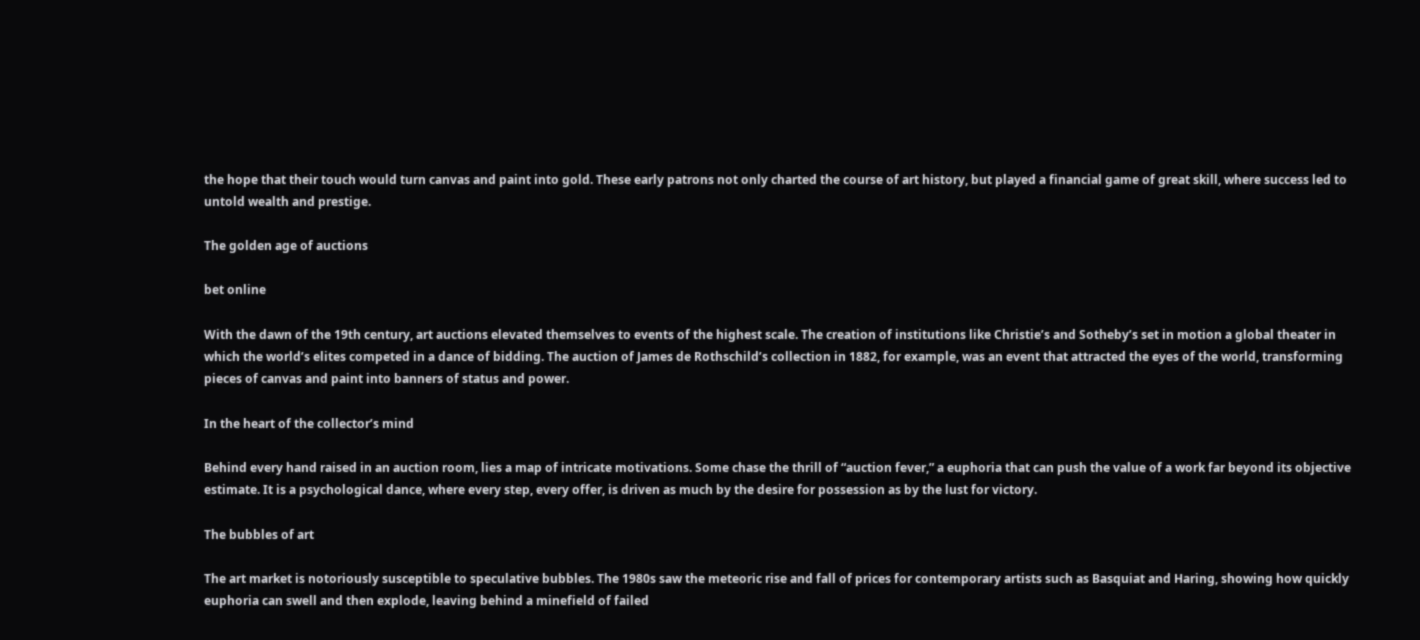the hope that their touch would turn canvas and paint into gold. These early patrons not only charted the course of art history, but played a financial game of great skill, where success led to untold wealth and prestige.

The golden age of auctions

bet online

With the dawn of the 19th century, art auctions elevated themselves to events of the highest scale. The creation of institutions like Christie’s and Sotheby’s set in motion a global theater in which the world’s elites competed in a dance of bidding. The auction of James de Rothschild’s collection in 1882, for example, was an event that attracted the eyes of the world, transforming pieces of canvas and paint into banners of status and power.

In the heart of the collector’s mind

Behind every hand raised in an auction room, lies a map of intricate motivations. Some chase the thrill of “auction fever,” a euphoria that can push the value of a work far beyond its objective estimate. It is a psychological dance, where every step, every offer, is driven as much by the desire for possession as by the lust for victory.

The bubbles of art

The art market is notoriously susceptible to speculative bubbles. The 1980s saw the meteoric rise and fall of prices for contemporary artists such as Basquiat and Haring, showing how quickly euphoria can swell and then explode, leaving behind a minefield of failed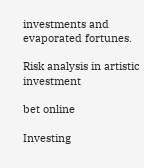investments and evaporated fortunes.

Risk analysis in artistic investment

bet online

Investing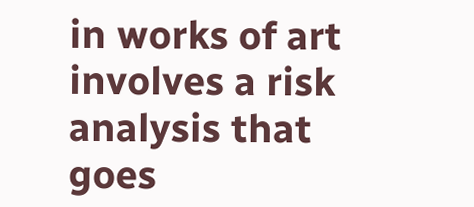in works of art involves a risk analysis that goes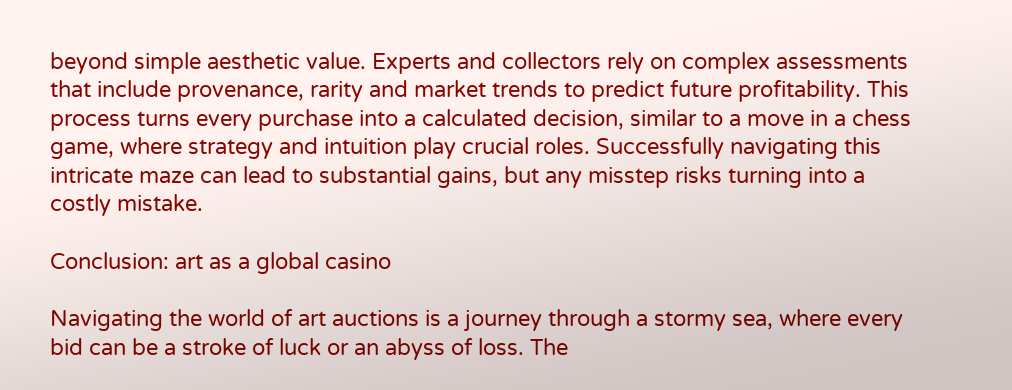beyond simple aesthetic value. Experts and collectors rely on complex assessments that include provenance, rarity and market trends to predict future profitability. This process turns every purchase into a calculated decision, similar to a move in a chess game, where strategy and intuition play crucial roles. Successfully navigating this intricate maze can lead to substantial gains, but any misstep risks turning into a costly mistake.

Conclusion: art as a global casino

Navigating the world of art auctions is a journey through a stormy sea, where every bid can be a stroke of luck or an abyss of loss. The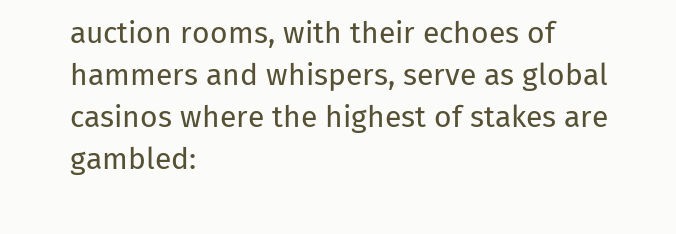auction rooms, with their echoes of hammers and whispers, serve as global casinos where the highest of stakes are gambled: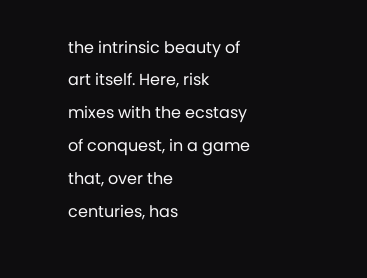the intrinsic beauty of art itself. Here, risk mixes with the ecstasy of conquest, in a game that, over the centuries, has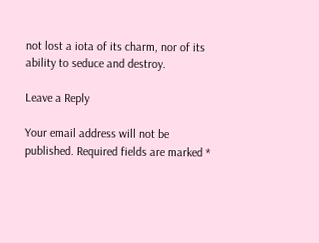not lost a iota of its charm, nor of its ability to seduce and destroy.

Leave a Reply

Your email address will not be published. Required fields are marked *